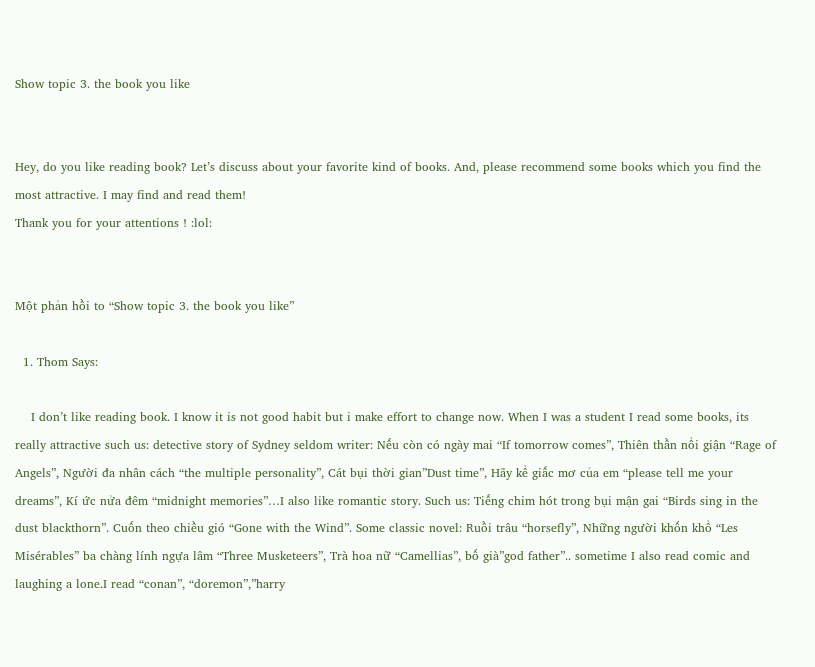Show topic 3. the book you like


Hey, do you like reading book? Let’s discuss about your favorite kind of books. And, please recommend some books which you find the most attractive. I may find and read them!
Thank you for your attentions ! :lol:


Một phản hồi to “Show topic 3. the book you like”

  1. Thom Says:

    I don’t like reading book. I know it is not good habit but i make effort to change now. When I was a student I read some books, its really attractive such us: detective story of Sydney seldom writer: Nếu còn có ngày mai “If tomorrow comes”, Thiên thần nổi giận “Rage of Angels”, Người đa nhân cách “the multiple personality”, Cát bụi thời gian”Dust time”, Hãy kể giấc mơ của em “please tell me your dreams”, Kí ức nửa đêm “midnight memories”…I also like romantic story. Such us: Tiếng chim hót trong bụi mận gai “Birds sing in the dust blackthorn”. Cuốn theo chiều gió “Gone with the Wind”. Some classic novel: Ruồi trâu “horsefly”, Những người khốn khổ “Les Misérables” ba chàng lính ngựa lâm “Three Musketeers”, Trà hoa nữ “Camellias”, bố già”god father”.. sometime I also read comic and laughing a lone.I read “conan”, “doremon”,”harry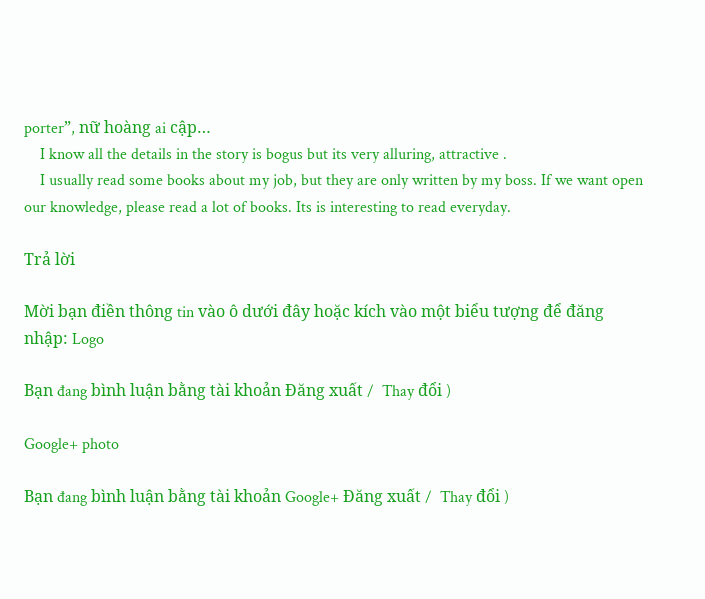porter”, nữ hoàng ai cập…
    I know all the details in the story is bogus but its very alluring, attractive .
    I usually read some books about my job, but they are only written by my boss. If we want open our knowledge, please read a lot of books. Its is interesting to read everyday.

Trả lời

Mời bạn điền thông tin vào ô dưới đây hoặc kích vào một biểu tượng để đăng nhập: Logo

Bạn đang bình luận bằng tài khoản Đăng xuất /  Thay đổi )

Google+ photo

Bạn đang bình luận bằng tài khoản Google+ Đăng xuất /  Thay đổi )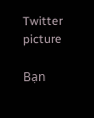Twitter picture

Bạn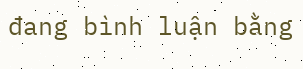đang bình luận bằng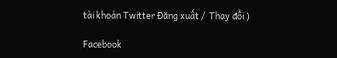tài khoản Twitter Đăng xuất /  Thay đổi )

Facebook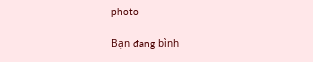photo

Bạn đang bình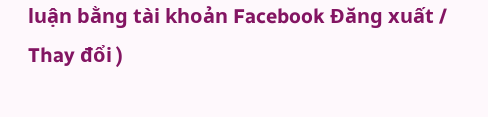luận bằng tài khoản Facebook Đăng xuất /  Thay đổi )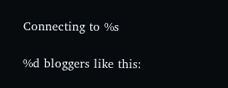Connecting to %s

%d bloggers like this: